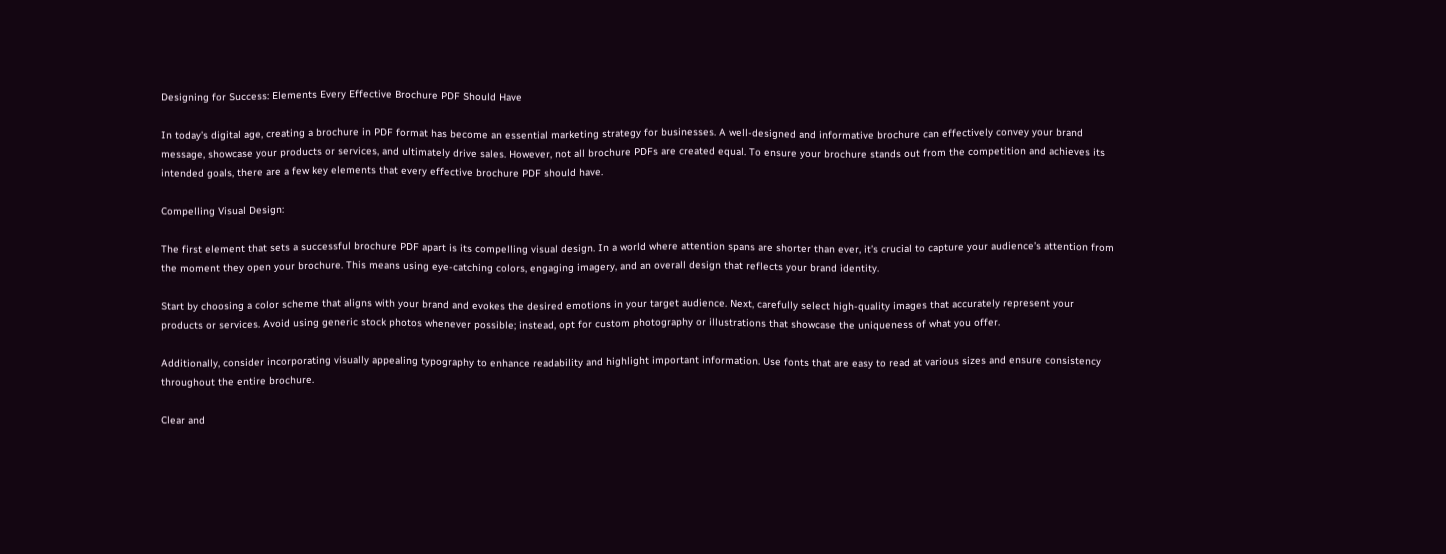Designing for Success: Elements Every Effective Brochure PDF Should Have

In today’s digital age, creating a brochure in PDF format has become an essential marketing strategy for businesses. A well-designed and informative brochure can effectively convey your brand message, showcase your products or services, and ultimately drive sales. However, not all brochure PDFs are created equal. To ensure your brochure stands out from the competition and achieves its intended goals, there are a few key elements that every effective brochure PDF should have.

Compelling Visual Design:

The first element that sets a successful brochure PDF apart is its compelling visual design. In a world where attention spans are shorter than ever, it’s crucial to capture your audience’s attention from the moment they open your brochure. This means using eye-catching colors, engaging imagery, and an overall design that reflects your brand identity.

Start by choosing a color scheme that aligns with your brand and evokes the desired emotions in your target audience. Next, carefully select high-quality images that accurately represent your products or services. Avoid using generic stock photos whenever possible; instead, opt for custom photography or illustrations that showcase the uniqueness of what you offer.

Additionally, consider incorporating visually appealing typography to enhance readability and highlight important information. Use fonts that are easy to read at various sizes and ensure consistency throughout the entire brochure.

Clear and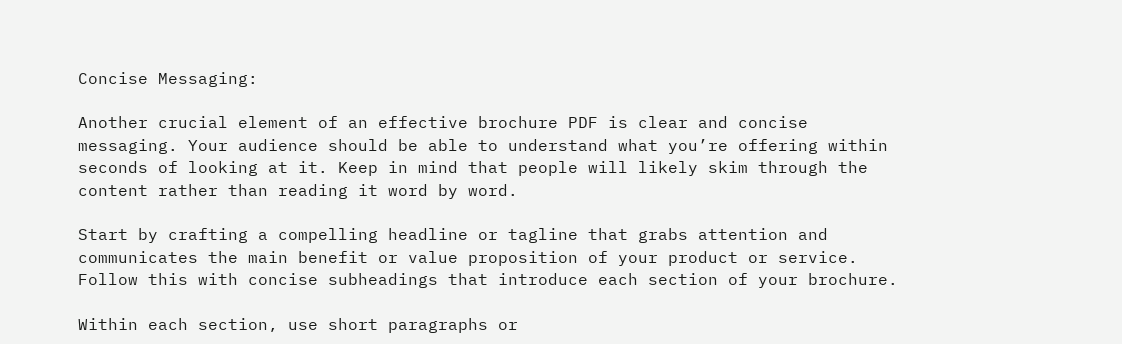Concise Messaging:

Another crucial element of an effective brochure PDF is clear and concise messaging. Your audience should be able to understand what you’re offering within seconds of looking at it. Keep in mind that people will likely skim through the content rather than reading it word by word.

Start by crafting a compelling headline or tagline that grabs attention and communicates the main benefit or value proposition of your product or service. Follow this with concise subheadings that introduce each section of your brochure.

Within each section, use short paragraphs or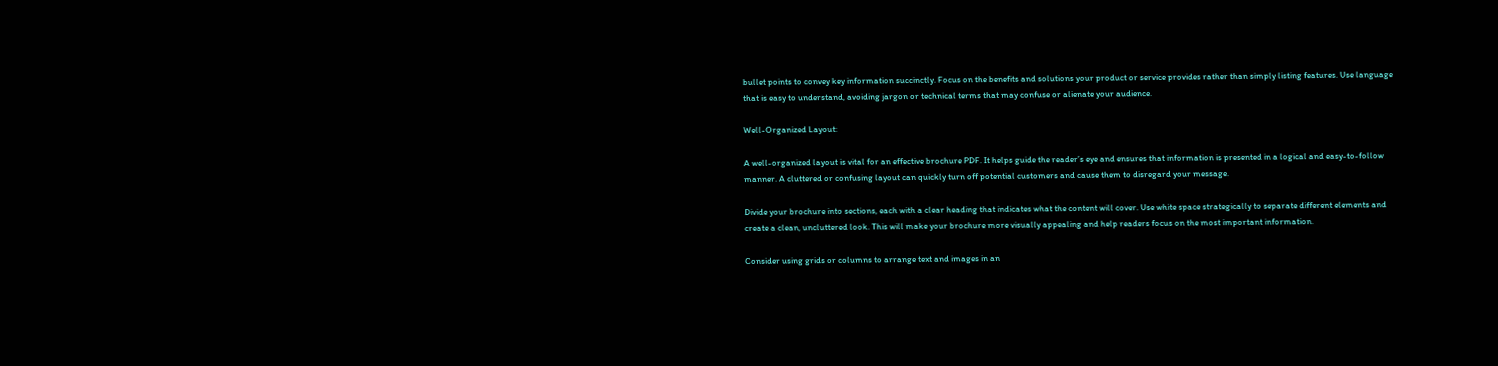bullet points to convey key information succinctly. Focus on the benefits and solutions your product or service provides rather than simply listing features. Use language that is easy to understand, avoiding jargon or technical terms that may confuse or alienate your audience.

Well-Organized Layout:

A well-organized layout is vital for an effective brochure PDF. It helps guide the reader’s eye and ensures that information is presented in a logical and easy-to-follow manner. A cluttered or confusing layout can quickly turn off potential customers and cause them to disregard your message.

Divide your brochure into sections, each with a clear heading that indicates what the content will cover. Use white space strategically to separate different elements and create a clean, uncluttered look. This will make your brochure more visually appealing and help readers focus on the most important information.

Consider using grids or columns to arrange text and images in an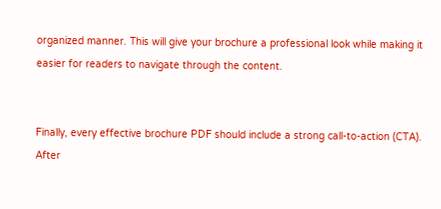organized manner. This will give your brochure a professional look while making it easier for readers to navigate through the content.


Finally, every effective brochure PDF should include a strong call-to-action (CTA). After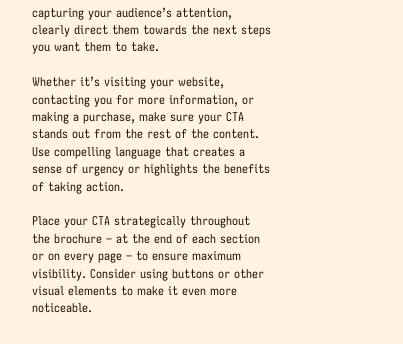capturing your audience’s attention, clearly direct them towards the next steps you want them to take.

Whether it’s visiting your website, contacting you for more information, or making a purchase, make sure your CTA stands out from the rest of the content. Use compelling language that creates a sense of urgency or highlights the benefits of taking action.

Place your CTA strategically throughout the brochure – at the end of each section or on every page – to ensure maximum visibility. Consider using buttons or other visual elements to make it even more noticeable.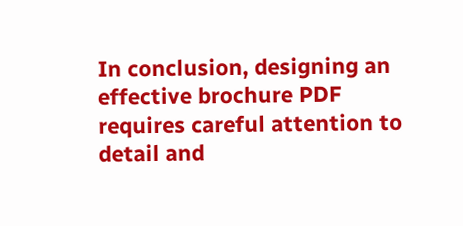In conclusion, designing an effective brochure PDF requires careful attention to detail and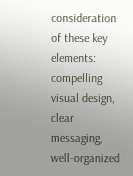consideration of these key elements: compelling visual design, clear messaging, well-organized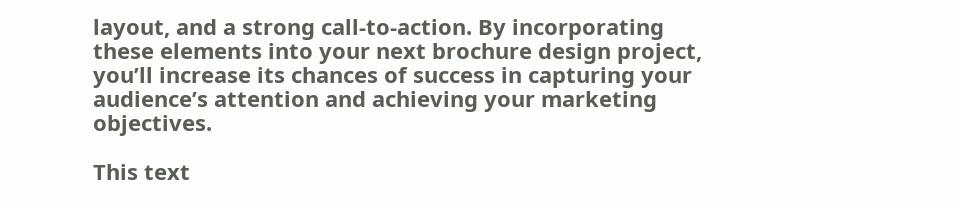layout, and a strong call-to-action. By incorporating these elements into your next brochure design project, you’ll increase its chances of success in capturing your audience’s attention and achieving your marketing objectives.

This text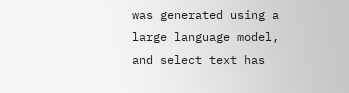was generated using a large language model, and select text has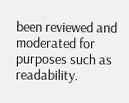been reviewed and moderated for purposes such as readability.